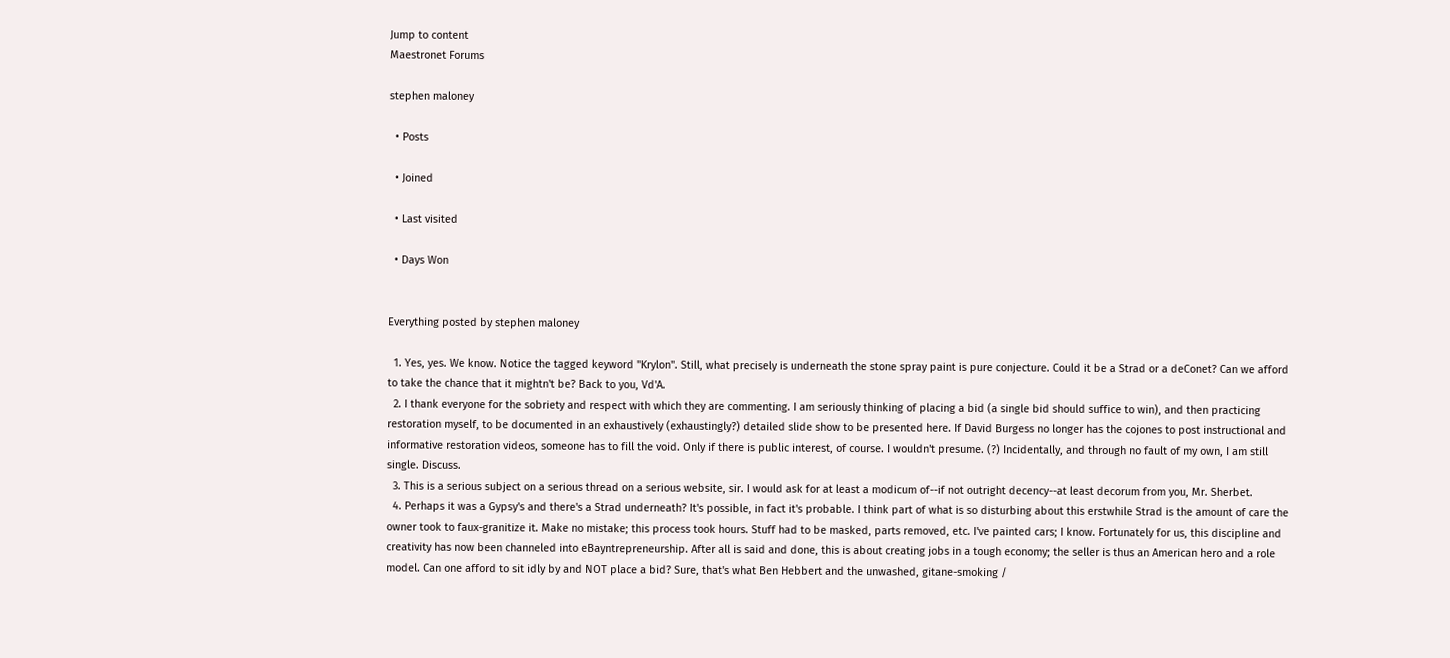Jump to content
Maestronet Forums

stephen maloney

  • Posts

  • Joined

  • Last visited

  • Days Won


Everything posted by stephen maloney

  1. Yes, yes. We know. Notice the tagged keyword "Krylon". Still, what precisely is underneath the stone spray paint is pure conjecture. Could it be a Strad or a deConet? Can we afford to take the chance that it mightn't be? Back to you, Vd'A.
  2. I thank everyone for the sobriety and respect with which they are commenting. I am seriously thinking of placing a bid (a single bid should suffice to win), and then practicing restoration myself, to be documented in an exhaustively (exhaustingly?) detailed slide show to be presented here. If David Burgess no longer has the cojones to post instructional and informative restoration videos, someone has to fill the void. Only if there is public interest, of course. I wouldn't presume. (?) Incidentally, and through no fault of my own, I am still single. Discuss.
  3. This is a serious subject on a serious thread on a serious website, sir. I would ask for at least a modicum of--if not outright decency--at least decorum from you, Mr. Sherbet.
  4. Perhaps it was a Gypsy's and there's a Strad underneath? It's possible, in fact it's probable. I think part of what is so disturbing about this erstwhile Strad is the amount of care the owner took to faux-granitize it. Make no mistake; this process took hours. Stuff had to be masked, parts removed, etc. I've painted cars; I know. Fortunately for us, this discipline and creativity has now been channeled into eBayntrepreneurship. After all is said and done, this is about creating jobs in a tough economy; the seller is thus an American hero and a role model. Can one afford to sit idly by and NOT place a bid? Sure, that's what Ben Hebbert and the unwashed, gitane-smoking /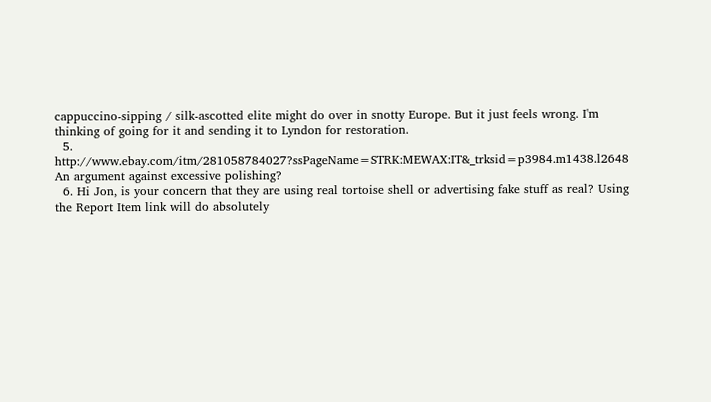cappuccino-sipping / silk-ascotted elite might do over in snotty Europe. But it just feels wrong. I'm thinking of going for it and sending it to Lyndon for restoration.
  5. http://www.ebay.com/itm/281058784027?ssPageName=STRK:MEWAX:IT&_trksid=p3984.m1438.l2648 An argument against excessive polishing?
  6. Hi Jon, is your concern that they are using real tortoise shell or advertising fake stuff as real? Using the Report Item link will do absolutely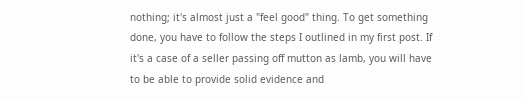nothing; it's almost just a "feel good" thing. To get something done, you have to follow the steps I outlined in my first post. If it's a case of a seller passing off mutton as lamb, you will have to be able to provide solid evidence and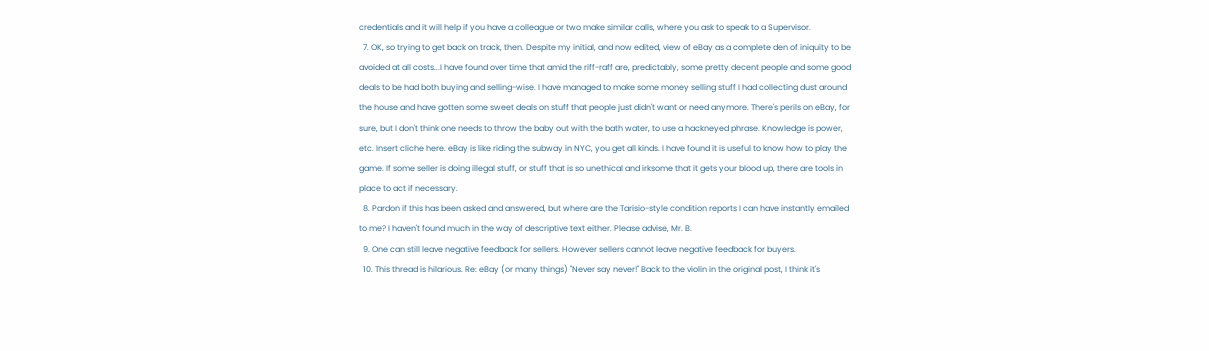credentials and it will help if you have a colleague or two make similar calls, where you ask to speak to a Supervisor.
  7. OK, so trying to get back on track, then. Despite my initial, and now edited, view of eBay as a complete den of iniquity to be avoided at all costs...I have found over time that amid the riff-raff are, predictably, some pretty decent people and some good deals to be had both buying and selling-wise. I have managed to make some money selling stuff I had collecting dust around the house and have gotten some sweet deals on stuff that people just didn't want or need anymore. There's perils on eBay, for sure, but I don't think one needs to throw the baby out with the bath water, to use a hackneyed phrase. Knowledge is power, etc. Insert cliche here. eBay is like riding the subway in NYC, you get all kinds. I have found it is useful to know how to play the game. If some seller is doing illegal stuff, or stuff that is so unethical and irksome that it gets your blood up, there are tools in place to act if necessary.
  8. Pardon if this has been asked and answered, but where are the Tarisio-style condition reports I can have instantly emailed to me? I haven't found much in the way of descriptive text either. Please advise, Mr. B.
  9. One can still leave negative feedback for sellers. However sellers cannot leave negative feedback for buyers.
  10. This thread is hilarious. Re: eBay (or many things) "Never say never!" Back to the violin in the original post, I think it's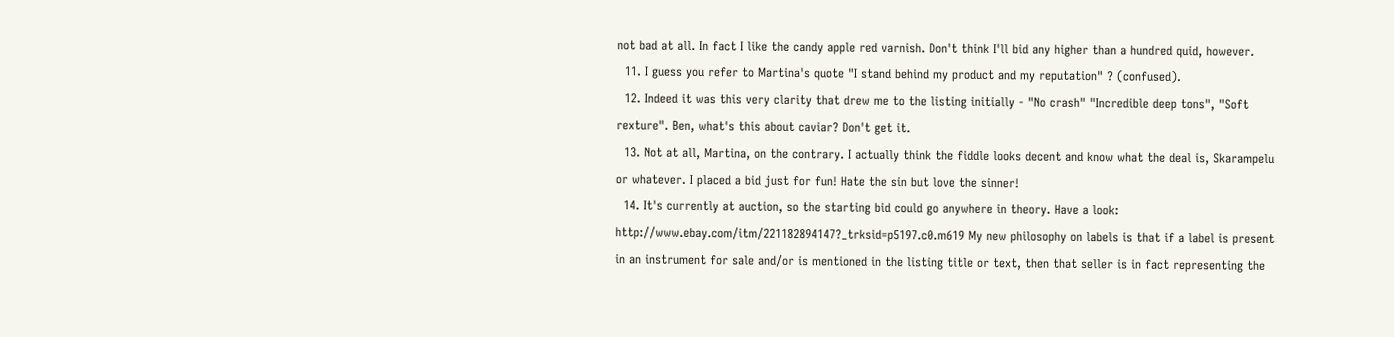not bad at all. In fact I like the candy apple red varnish. Don't think I'll bid any higher than a hundred quid, however.
  11. I guess you refer to Martina's quote "I stand behind my product and my reputation" ? (confused).
  12. Indeed it was this very clarity that drew me to the listing initially - "No crash" "Incredible deep tons", "Soft rexture". Ben, what's this about caviar? Don't get it.
  13. Not at all, Martina, on the contrary. I actually think the fiddle looks decent and know what the deal is, Skarampelu or whatever. I placed a bid just for fun! Hate the sin but love the sinner!
  14. It's currently at auction, so the starting bid could go anywhere in theory. Have a look: http://www.ebay.com/itm/221182894147?_trksid=p5197.c0.m619 My new philosophy on labels is that if a label is present in an instrument for sale and/or is mentioned in the listing title or text, then that seller is in fact representing the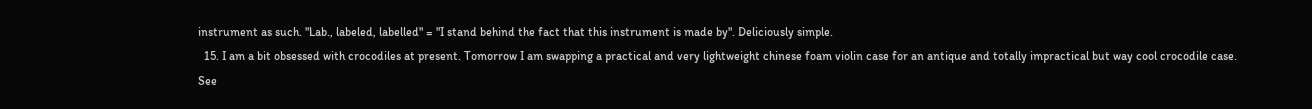instrument as such. "Lab., labeled, labelled" = "I stand behind the fact that this instrument is made by". Deliciously simple.
  15. I am a bit obsessed with crocodiles at present. Tomorrow I am swapping a practical and very lightweight chinese foam violin case for an antique and totally impractical but way cool crocodile case. See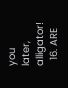you later, alligator!
  16. ARE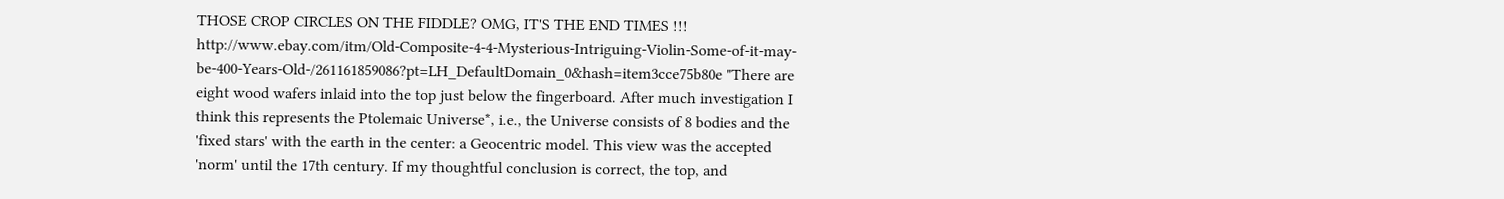THOSE CROP CIRCLES ON THE FIDDLE? OMG, IT'S THE END TIMES !!! http://www.ebay.com/itm/Old-Composite-4-4-Mysterious-Intriguing-Violin-Some-of-it-may-be-400-Years-Old-/261161859086?pt=LH_DefaultDomain_0&hash=item3cce75b80e "There are eight wood wafers inlaid into the top just below the fingerboard. After much investigation I think this represents the Ptolemaic Universe*, i.e., the Universe consists of 8 bodies and the 'fixed stars' with the earth in the center: a Geocentric model. This view was the accepted 'norm' until the 17th century. If my thoughtful conclusion is correct, the top, and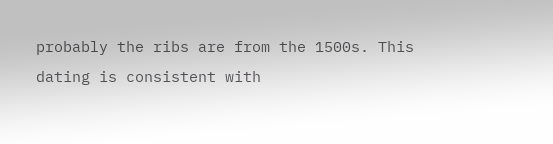probably the ribs are from the 1500s. This dating is consistent with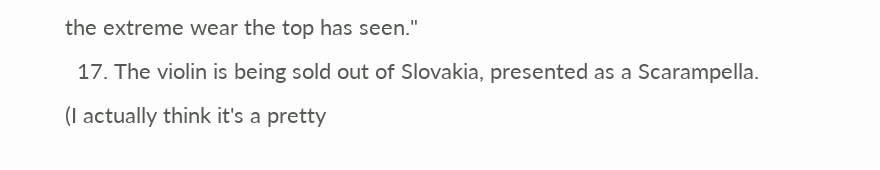the extreme wear the top has seen."
  17. The violin is being sold out of Slovakia, presented as a Scarampella. (I actually think it's a pretty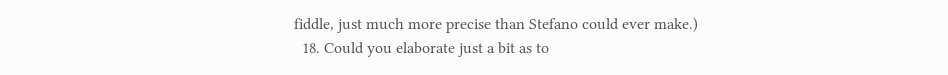fiddle, just much more precise than Stefano could ever make.)
  18. Could you elaborate just a bit as to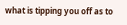what is tipping you off as to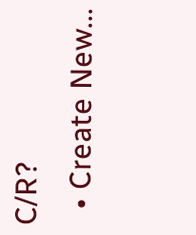C/R?
  • Create New...